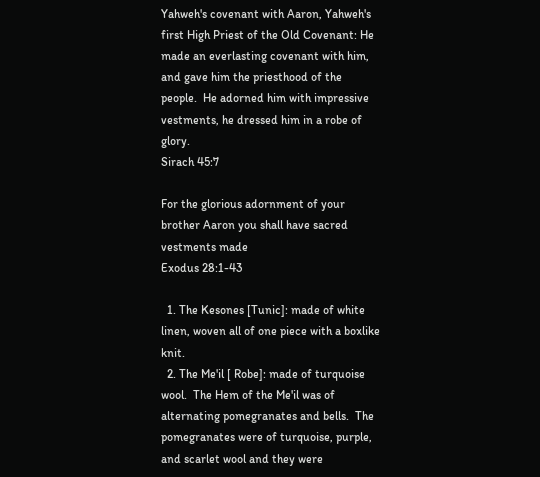Yahweh's covenant with Aaron, Yahweh's first High Priest of the Old Covenant: He made an everlasting covenant with him, and gave him the priesthood of the people.  He adorned him with impressive vestments, he dressed him in a robe of glory.
Sirach 45:7

For the glorious adornment of your brother Aaron you shall have sacred vestments made
Exodus 28:1-43

  1. The Kesones [Tunic]: made of white linen, woven all of one piece with a boxlike knit.
  2. The Me'il [ Robe]: made of turquoise wool.  The Hem of the Me'il was of alternating pomegranates and bells.  The pomegranates were of turquoise, purple, and scarlet wool and they were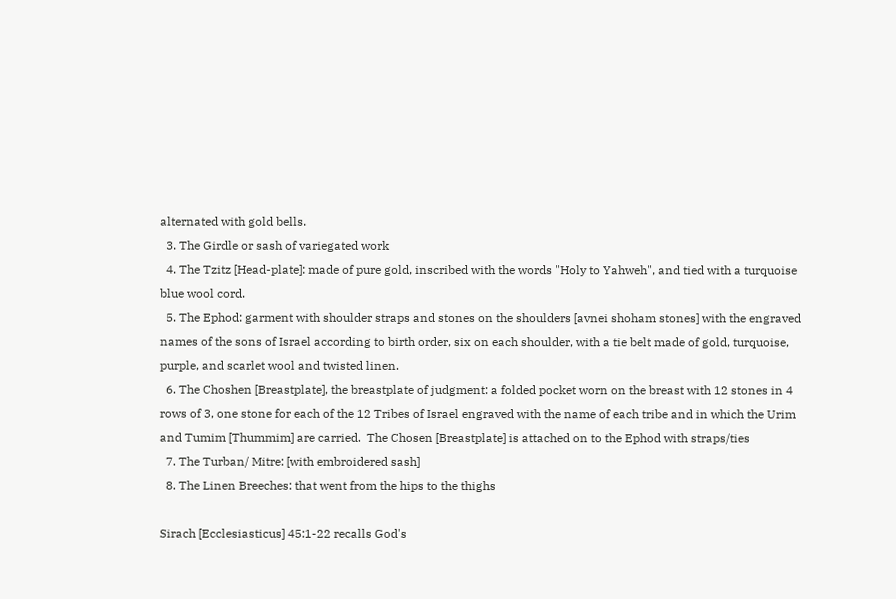alternated with gold bells.
  3. The Girdle or sash of variegated work
  4. The Tzitz [Head-plate]: made of pure gold, inscribed with the words "Holy to Yahweh", and tied with a turquoise blue wool cord.
  5. The Ephod: garment with shoulder straps and stones on the shoulders [avnei shoham stones] with the engraved names of the sons of Israel according to birth order, six on each shoulder, with a tie belt made of gold, turquoise, purple, and scarlet wool and twisted linen.
  6. The Choshen [Breastplate], the breastplate of judgment: a folded pocket worn on the breast with 12 stones in 4 rows of 3, one stone for each of the 12 Tribes of Israel engraved with the name of each tribe and in which the Urim and Tumim [Thummim] are carried.  The Chosen [Breastplate] is attached on to the Ephod with straps/ties
  7. The Turban/ Mitre: [with embroidered sash]
  8. The Linen Breeches: that went from the hips to the thighs

Sirach [Ecclesiasticus] 45:1-22 recalls God's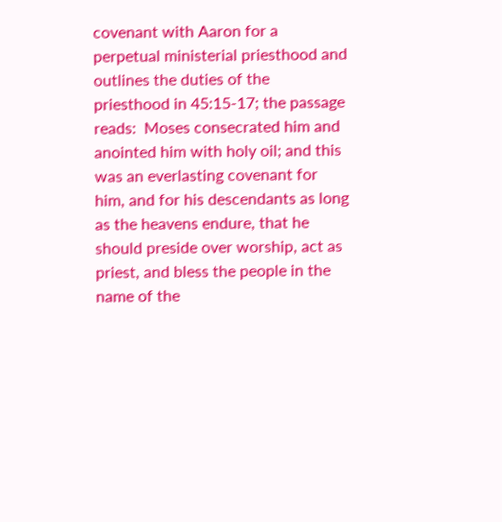covenant with Aaron for a perpetual ministerial priesthood and outlines the duties of the priesthood in 45:15-17; the passage reads:  Moses consecrated him and anointed him with holy oil; and this was an everlasting covenant for him, and for his descendants as long as the heavens endure, that he should preside over worship, act as priest, and bless the people in the name of the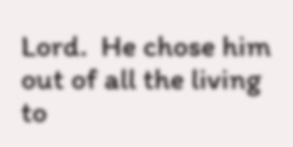Lord.  He chose him out of all the living to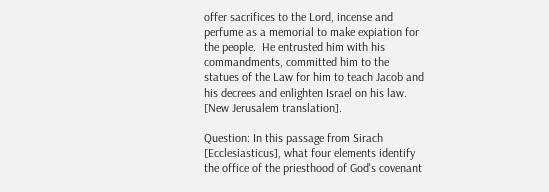offer sacrifices to the Lord, incense and perfume as a memorial to make expiation for the people.  He entrusted him with his commandments, committed him to the statues of the Law for him to teach Jacob and his decrees and enlighten Israel on his law. [New Jerusalem translation].

Question: In this passage from Sirach [Ecclesiasticus], what four elements identify the office of the priesthood of God's covenant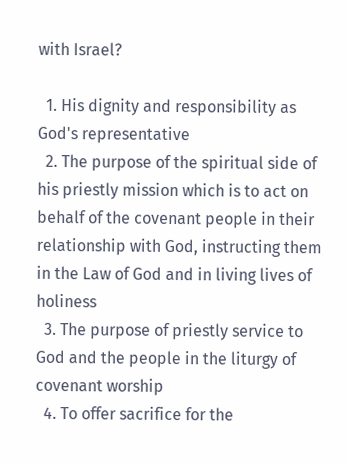with Israel?

  1. His dignity and responsibility as God's representative
  2. The purpose of the spiritual side of his priestly mission which is to act on behalf of the covenant people in their relationship with God, instructing them in the Law of God and in living lives of holiness
  3. The purpose of priestly service to God and the people in the liturgy of covenant worship
  4. To offer sacrifice for the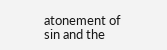atonement of sin and the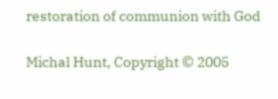restoration of communion with God

Michal Hunt, Copyright © 2005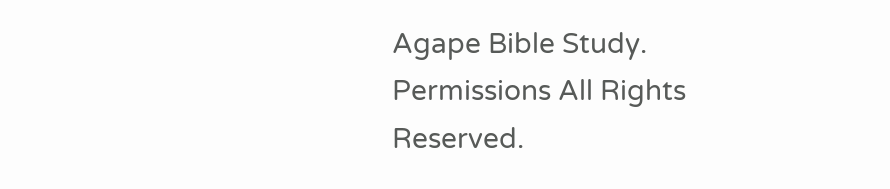Agape Bible Study. Permissions All Rights Reserved.